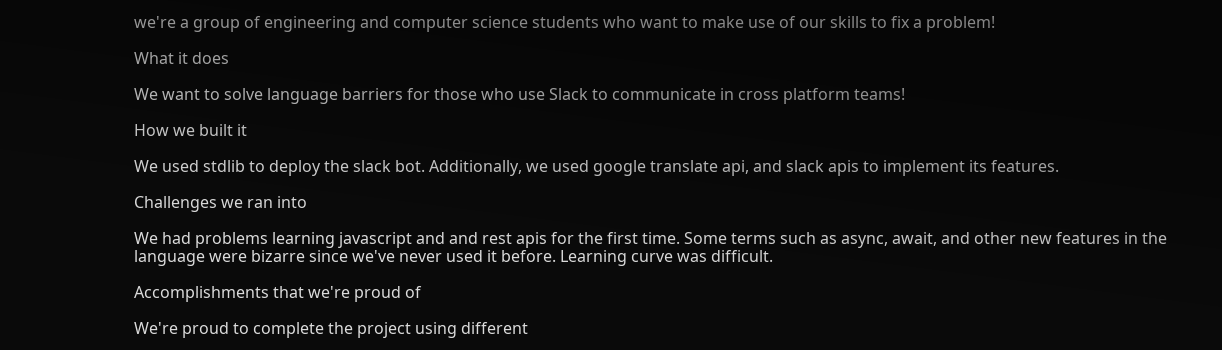we're a group of engineering and computer science students who want to make use of our skills to fix a problem!

What it does

We want to solve language barriers for those who use Slack to communicate in cross platform teams!

How we built it

We used stdlib to deploy the slack bot. Additionally, we used google translate api, and slack apis to implement its features.

Challenges we ran into

We had problems learning javascript and and rest apis for the first time. Some terms such as async, await, and other new features in the language were bizarre since we've never used it before. Learning curve was difficult.

Accomplishments that we're proud of

We're proud to complete the project using different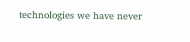technologies we have never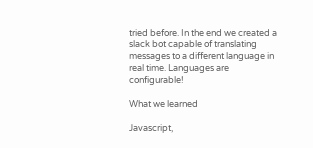tried before. In the end we created a slack bot capable of translating messages to a different language in real time. Languages are configurable!

What we learned

Javascript,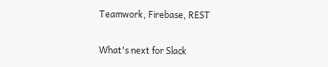Teamwork, Firebase, REST

What's next for Slack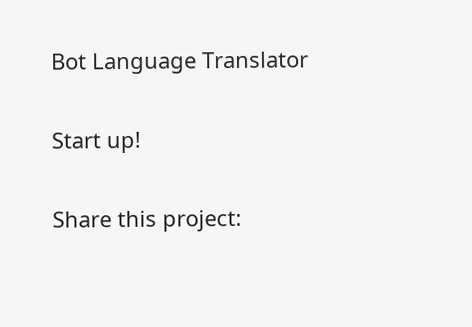Bot Language Translator

Start up!

Share this project: